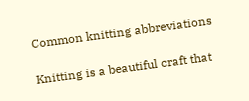Common knitting abbreviations

Knitting is a beautiful craft that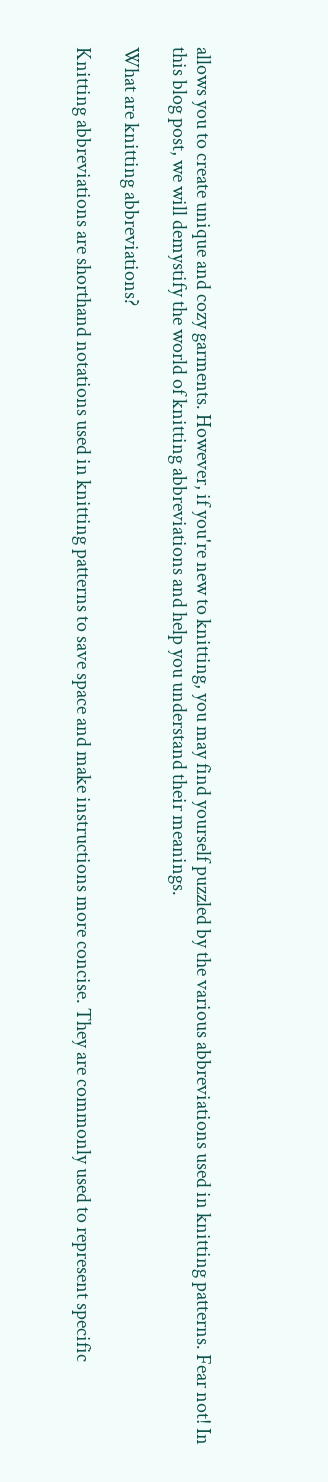allows you to create unique and cozy garments. However, if you're new to knitting, you may find yourself puzzled by the various abbreviations used in knitting patterns. Fear not! In this blog post, we will demystify the world of knitting abbreviations and help you understand their meanings.

What are knitting abbreviations?

Knitting abbreviations are shorthand notations used in knitting patterns to save space and make instructions more concise. They are commonly used to represent specific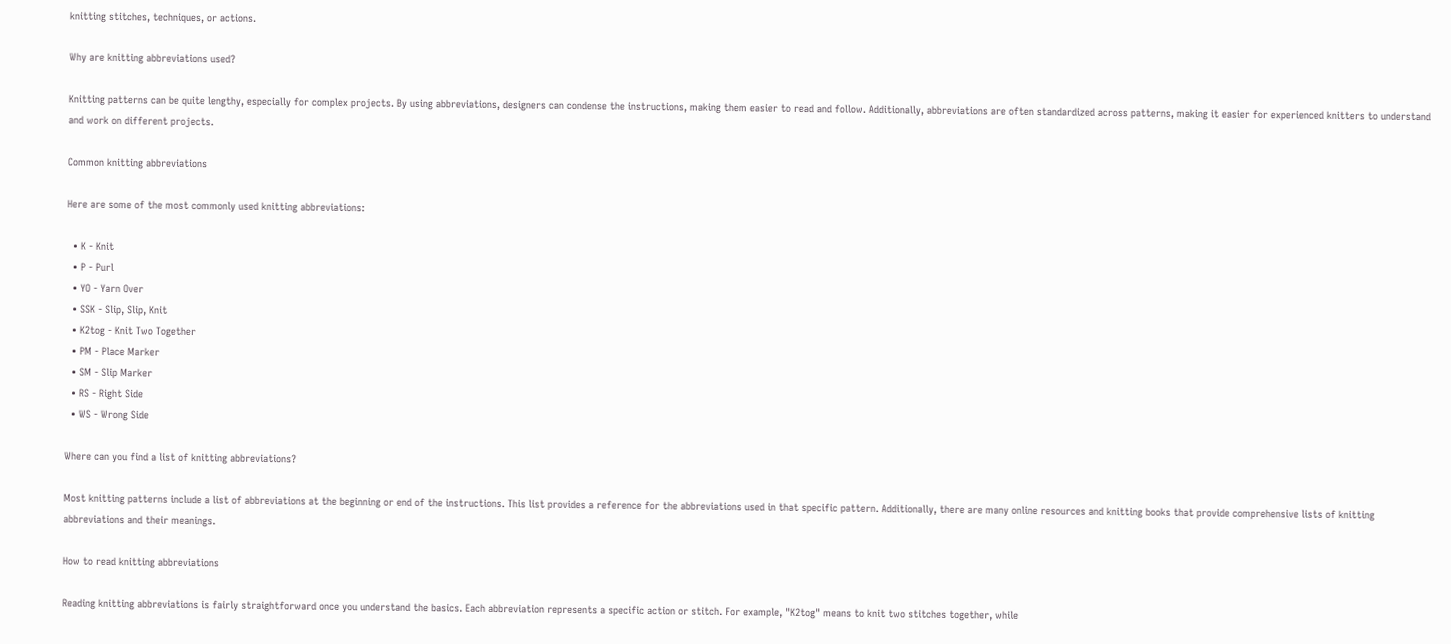knitting stitches, techniques, or actions.

Why are knitting abbreviations used?

Knitting patterns can be quite lengthy, especially for complex projects. By using abbreviations, designers can condense the instructions, making them easier to read and follow. Additionally, abbreviations are often standardized across patterns, making it easier for experienced knitters to understand and work on different projects.

Common knitting abbreviations

Here are some of the most commonly used knitting abbreviations:

  • K - Knit
  • P - Purl
  • YO - Yarn Over
  • SSK - Slip, Slip, Knit
  • K2tog - Knit Two Together
  • PM - Place Marker
  • SM - Slip Marker
  • RS - Right Side
  • WS - Wrong Side

Where can you find a list of knitting abbreviations?

Most knitting patterns include a list of abbreviations at the beginning or end of the instructions. This list provides a reference for the abbreviations used in that specific pattern. Additionally, there are many online resources and knitting books that provide comprehensive lists of knitting abbreviations and their meanings.

How to read knitting abbreviations

Reading knitting abbreviations is fairly straightforward once you understand the basics. Each abbreviation represents a specific action or stitch. For example, "K2tog" means to knit two stitches together, while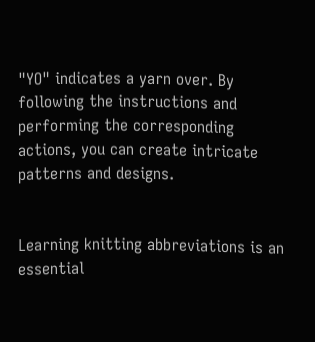"YO" indicates a yarn over. By following the instructions and performing the corresponding actions, you can create intricate patterns and designs.


Learning knitting abbreviations is an essential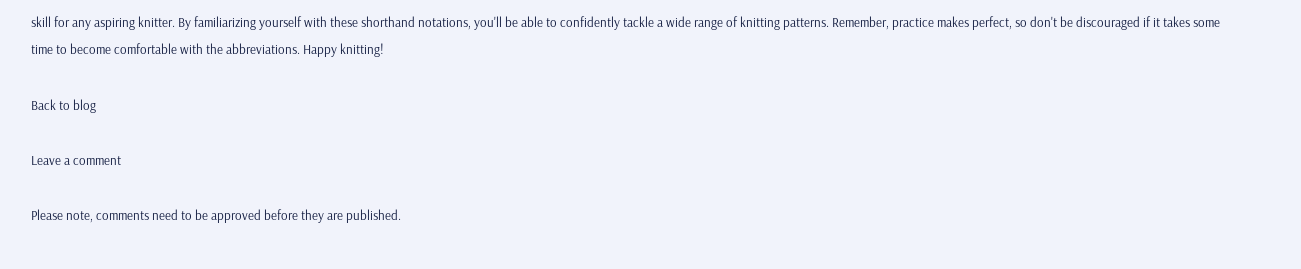skill for any aspiring knitter. By familiarizing yourself with these shorthand notations, you'll be able to confidently tackle a wide range of knitting patterns. Remember, practice makes perfect, so don't be discouraged if it takes some time to become comfortable with the abbreviations. Happy knitting!

Back to blog

Leave a comment

Please note, comments need to be approved before they are published.